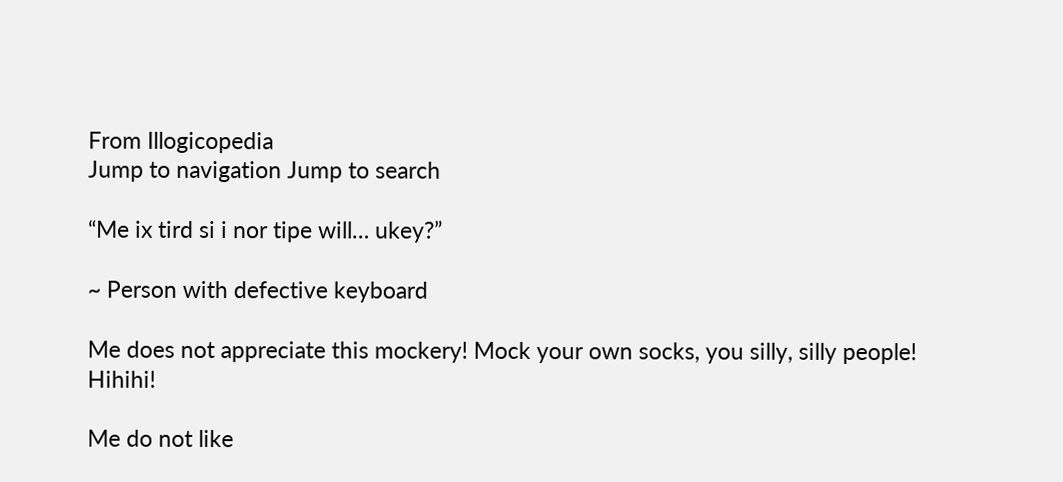From Illogicopedia
Jump to navigation Jump to search

“Me ix tird si i nor tipe will… ukey?”

~ Person with defective keyboard

Me does not appreciate this mockery! Mock your own socks, you silly, silly people! Hihihi!

Me do not like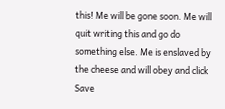this! Me will be gone soon. Me will quit writing this and go do something else. Me is enslaved by the cheese and will obey and click Save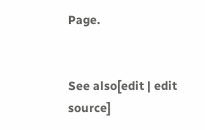Page.


See also[edit | edit source]